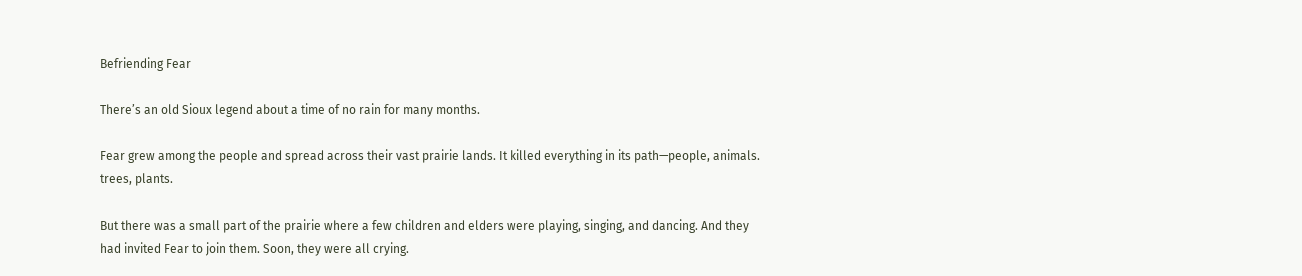Befriending Fear

There’s an old Sioux legend about a time of no rain for many months.

Fear grew among the people and spread across their vast prairie lands. It killed everything in its path—people, animals. trees, plants.

But there was a small part of the prairie where a few children and elders were playing, singing, and dancing. And they had invited Fear to join them. Soon, they were all crying.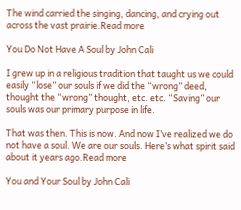The wind carried the singing, dancing, and crying out across the vast prairie.Read more

You Do Not Have A Soul by John Cali

I grew up in a religious tradition that taught us we could easily “lose” our souls if we did the “wrong” deed, thought the “wrong” thought, etc. etc. “Saving” our souls was our primary purpose in life.

That was then. This is now. And now I’ve realized we do not have a soul. We are our souls. Here’s what spirit said about it years ago.Read more

You and Your Soul by John Cali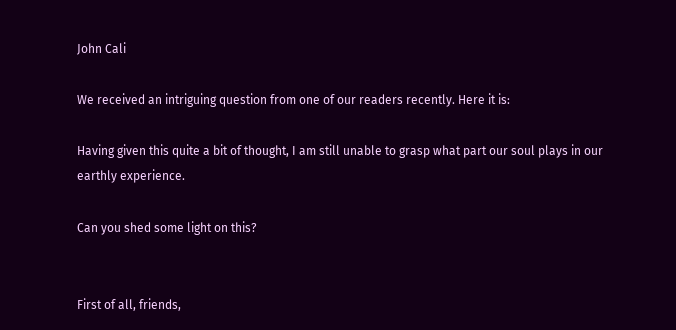John Cali

We received an intriguing question from one of our readers recently. Here it is:

Having given this quite a bit of thought, I am still unable to grasp what part our soul plays in our earthly experience.

Can you shed some light on this?


First of all, friends,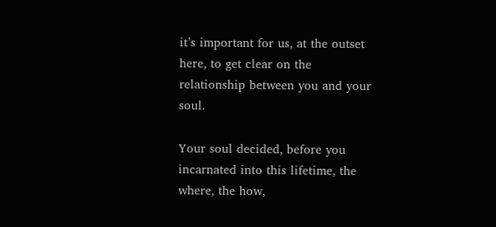it’s important for us, at the outset here, to get clear on the relationship between you and your soul.

Your soul decided, before you incarnated into this lifetime, the where, the how,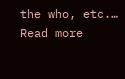the who, etc.… Read more